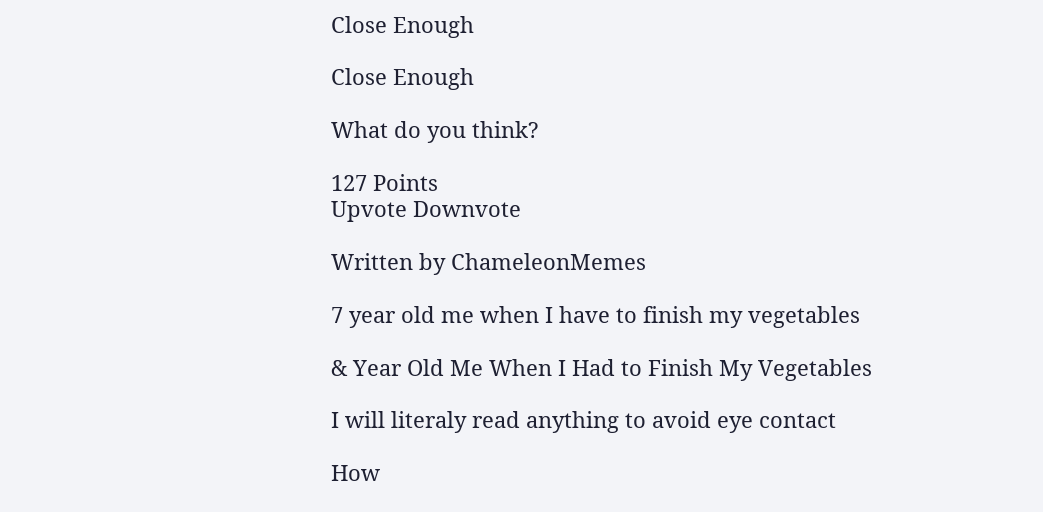Close Enough

Close Enough

What do you think?

127 Points
Upvote Downvote

Written by ChameleonMemes

7 year old me when I have to finish my vegetables

& Year Old Me When I Had to Finish My Vegetables

I will literaly read anything to avoid eye contact

How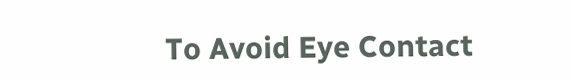To Avoid Eye Contact